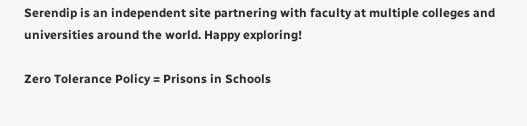Serendip is an independent site partnering with faculty at multiple colleges and universities around the world. Happy exploring!

Zero Tolerance Policy = Prisons in Schools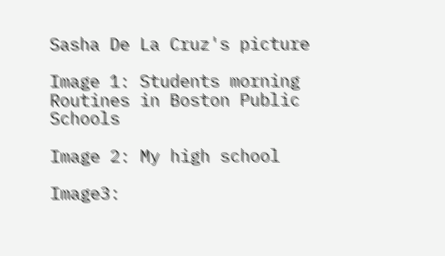Sasha De La Cruz's picture

Image 1: Students morning Routines in Boston Public Schools

Image 2: My high school

Image3: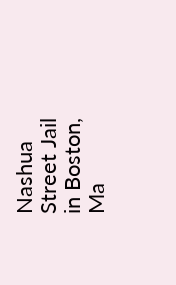Nashua Street Jail in Boston, Ma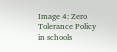Image 4: Zero Tolerance Policy in schools